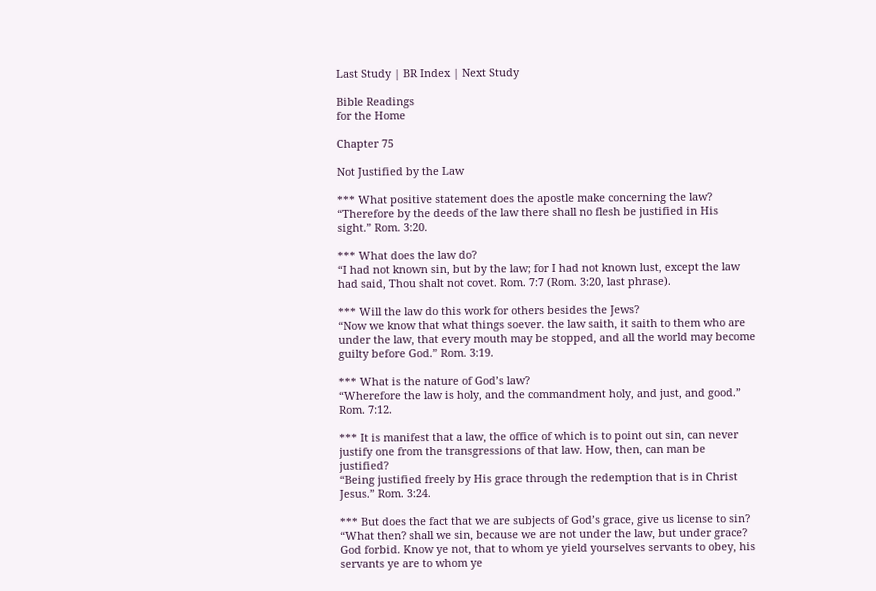Last Study | BR Index | Next Study

Bible Readings
for the Home

Chapter 75

Not Justified by the Law

*** What positive statement does the apostle make concerning the law?
“Therefore by the deeds of the law there shall no flesh be justified in His sight.” Rom. 3:20.

*** What does the law do?
“I had not known sin, but by the law; for I had not known lust, except the law had said, Thou shalt not covet. Rom. 7:7 (Rom. 3:20, last phrase).

*** Will the law do this work for others besides the Jews?
“Now we know that what things soever. the law saith, it saith to them who are under the law, that every mouth may be stopped, and all the world may become guilty before God.” Rom. 3:19.

*** What is the nature of God’s law?
“Wherefore the law is holy, and the commandment holy, and just, and good.” Rom. 7:12.

*** It is manifest that a law, the office of which is to point out sin, can never justify one from the transgressions of that law. How, then, can man be justified?
“Being justified freely by His grace through the redemption that is in Christ Jesus.” Rom. 3:24.

*** But does the fact that we are subjects of God’s grace, give us license to sin?
“What then? shall we sin, because we are not under the law, but under grace? God forbid. Know ye not, that to whom ye yield yourselves servants to obey, his servants ye are to whom ye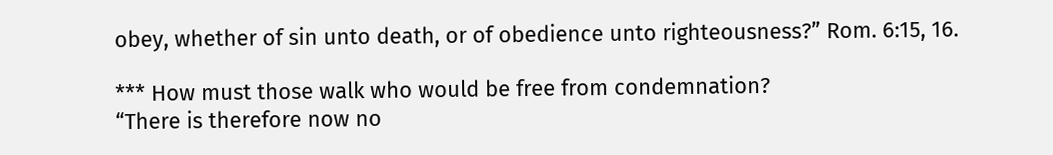obey, whether of sin unto death, or of obedience unto righteousness?” Rom. 6:15, 16.

*** How must those walk who would be free from condemnation?
“There is therefore now no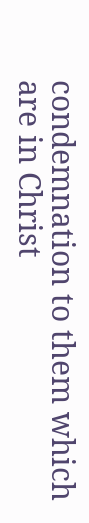condemnation to them which are in Christ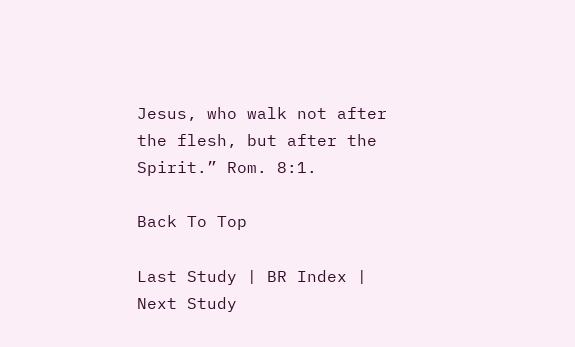Jesus, who walk not after the flesh, but after the Spirit.” Rom. 8:1.

Back To Top

Last Study | BR Index | Next Study